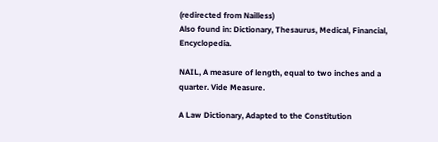(redirected from Nailless)
Also found in: Dictionary, Thesaurus, Medical, Financial, Encyclopedia.

NAIL, A measure of length, equal to two inches and a quarter. Vide Measure.

A Law Dictionary, Adapted to the Constitution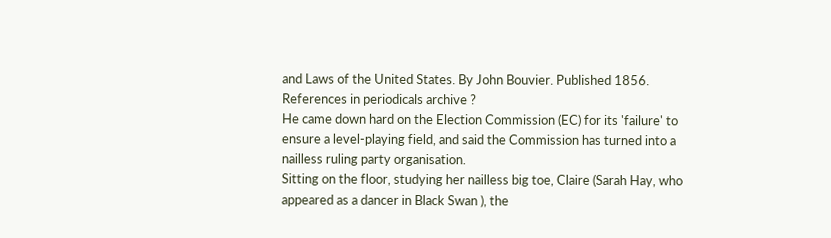and Laws of the United States. By John Bouvier. Published 1856.
References in periodicals archive ?
He came down hard on the Election Commission (EC) for its 'failure' to ensure a level-playing field, and said the Commission has turned into a nailless ruling party organisation.
Sitting on the floor, studying her nailless big toe, Claire (Sarah Hay, who appeared as a dancer in Black Swan ), the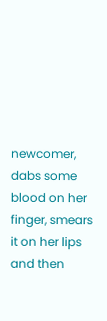newcomer, dabs some blood on her finger, smears it on her lips and then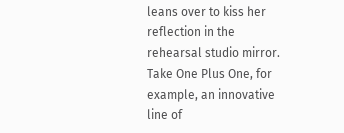leans over to kiss her reflection in the rehearsal studio mirror.
Take One Plus One, for example, an innovative line of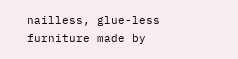nailless, glue-less furniture made by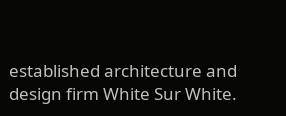established architecture and design firm White Sur White.